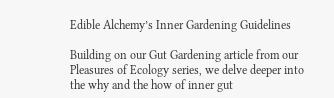Edible Alchemy’s Inner Gardening Guidelines

Building on our Gut Gardening article from our Pleasures of Ecology series, we delve deeper into the why and the how of inner gut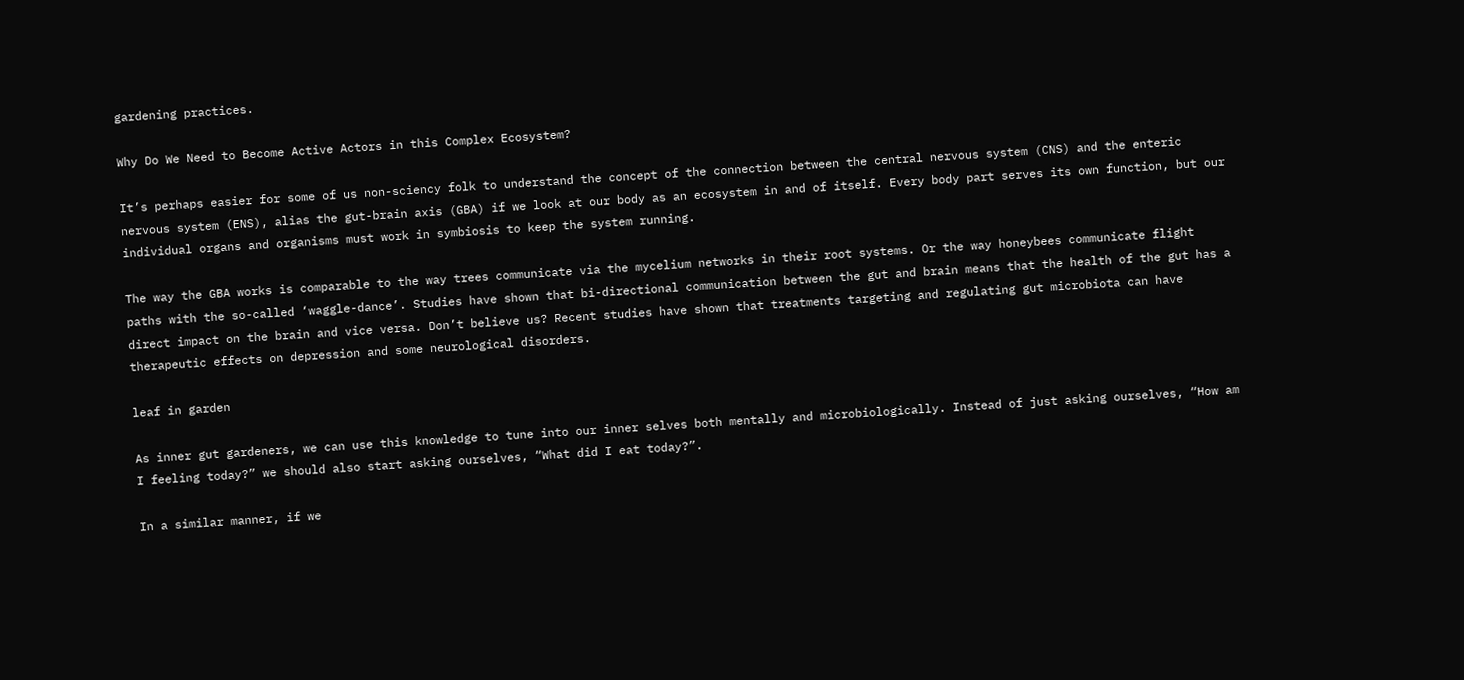gardening practices.

Why Do We Need to Become Active Actors in this Complex Ecosystem?

It’s perhaps easier for some of us non-sciency folk to understand the concept of the connection between the central nervous system (CNS) and the enteric nervous system (ENS), alias the gut-brain axis (GBA) if we look at our body as an ecosystem in and of itself. Every body part serves its own function, but our individual organs and organisms must work in symbiosis to keep the system running.

The way the GBA works is comparable to the way trees communicate via the mycelium networks in their root systems. Or the way honeybees communicate flight paths with the so-called ‘waggle-dance’. Studies have shown that bi-directional communication between the gut and brain means that the health of the gut has a direct impact on the brain and vice versa. Don’t believe us? Recent studies have shown that treatments targeting and regulating gut microbiota can have therapeutic effects on depression and some neurological disorders.

leaf in garden

As inner gut gardeners, we can use this knowledge to tune into our inner selves both mentally and microbiologically. Instead of just asking ourselves, “How am I feeling today?” we should also start asking ourselves, “What did I eat today?”.

In a similar manner, if we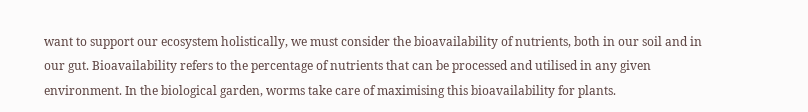want to support our ecosystem holistically, we must consider the bioavailability of nutrients, both in our soil and in our gut. Bioavailability refers to the percentage of nutrients that can be processed and utilised in any given environment. In the biological garden, worms take care of maximising this bioavailability for plants.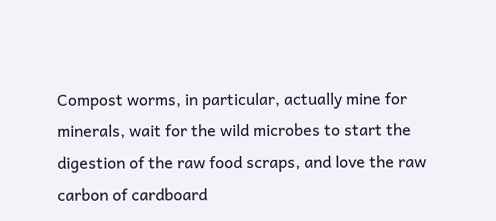Compost worms, in particular, actually mine for minerals, wait for the wild microbes to start the digestion of the raw food scraps, and love the raw carbon of cardboard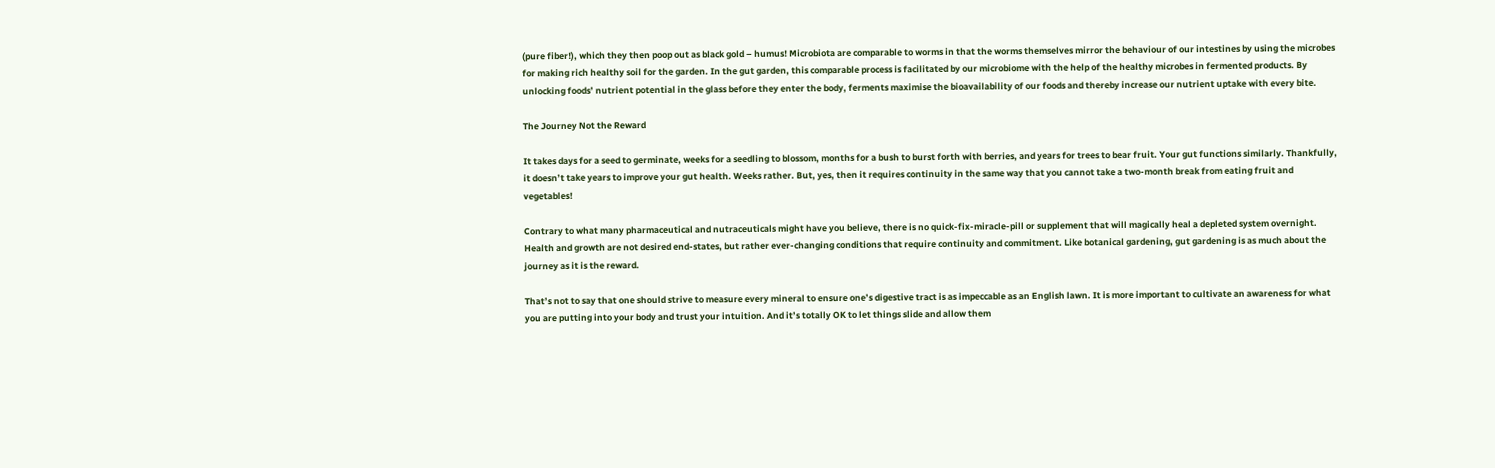(pure fiber!), which they then poop out as black gold – humus! Microbiota are comparable to worms in that the worms themselves mirror the behaviour of our intestines by using the microbes for making rich healthy soil for the garden. In the gut garden, this comparable process is facilitated by our microbiome with the help of the healthy microbes in fermented products. By unlocking foods’ nutrient potential in the glass before they enter the body, ferments maximise the bioavailability of our foods and thereby increase our nutrient uptake with every bite.

The Journey Not the Reward

It takes days for a seed to germinate, weeks for a seedling to blossom, months for a bush to burst forth with berries, and years for trees to bear fruit. Your gut functions similarly. Thankfully, it doesn’t take years to improve your gut health. Weeks rather. But, yes, then it requires continuity in the same way that you cannot take a two-month break from eating fruit and vegetables!

Contrary to what many pharmaceutical and nutraceuticals might have you believe, there is no quick-fix-miracle-pill or supplement that will magically heal a depleted system overnight. Health and growth are not desired end-states, but rather ever-changing conditions that require continuity and commitment. Like botanical gardening, gut gardening is as much about the journey as it is the reward.

That’s not to say that one should strive to measure every mineral to ensure one’s digestive tract is as impeccable as an English lawn. It is more important to cultivate an awareness for what you are putting into your body and trust your intuition. And it’s totally OK to let things slide and allow them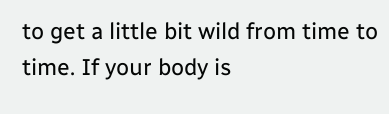to get a little bit wild from time to time. If your body is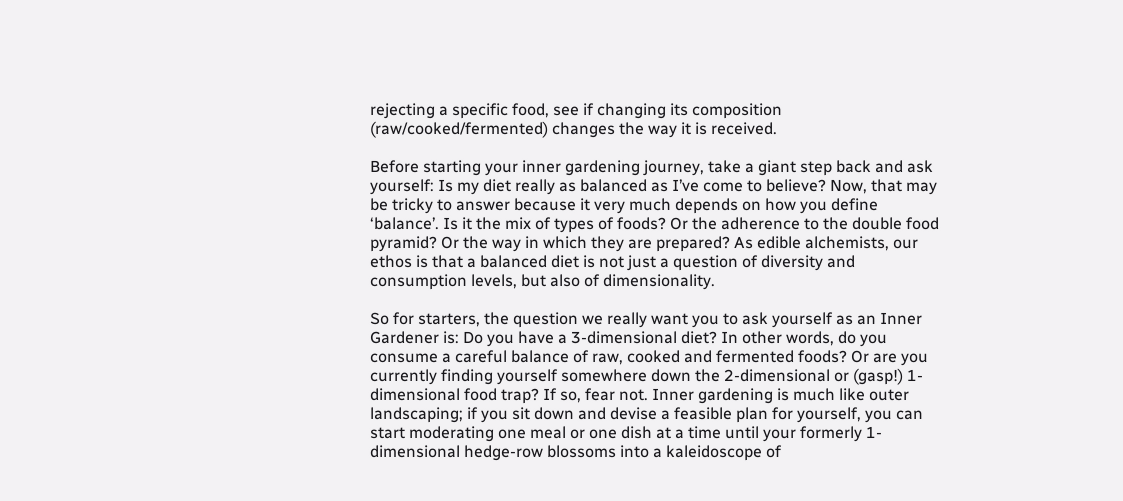rejecting a specific food, see if changing its composition (raw/cooked/fermented) changes the way it is received.

Before starting your inner gardening journey, take a giant step back and ask yourself: Is my diet really as balanced as I’ve come to believe? Now, that may be tricky to answer because it very much depends on how you define ‘balance’. Is it the mix of types of foods? Or the adherence to the double food pyramid? Or the way in which they are prepared? As edible alchemists, our ethos is that a balanced diet is not just a question of diversity and consumption levels, but also of dimensionality.

So for starters, the question we really want you to ask yourself as an Inner Gardener is: Do you have a 3-dimensional diet? In other words, do you consume a careful balance of raw, cooked and fermented foods? Or are you currently finding yourself somewhere down the 2-dimensional or (gasp!) 1-dimensional food trap? If so, fear not. Inner gardening is much like outer landscaping; if you sit down and devise a feasible plan for yourself, you can start moderating one meal or one dish at a time until your formerly 1-dimensional hedge-row blossoms into a kaleidoscope of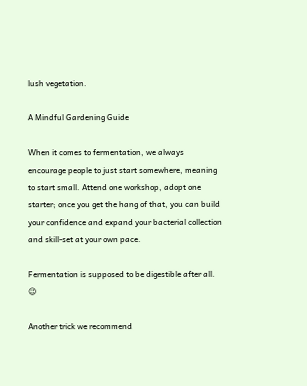lush vegetation.

A Mindful Gardening Guide

When it comes to fermentation, we always encourage people to just start somewhere, meaning to start small. Attend one workshop, adopt one starter; once you get the hang of that, you can build your confidence and expand your bacterial collection and skill-set at your own pace.

Fermentation is supposed to be digestible after all. 😉

Another trick we recommend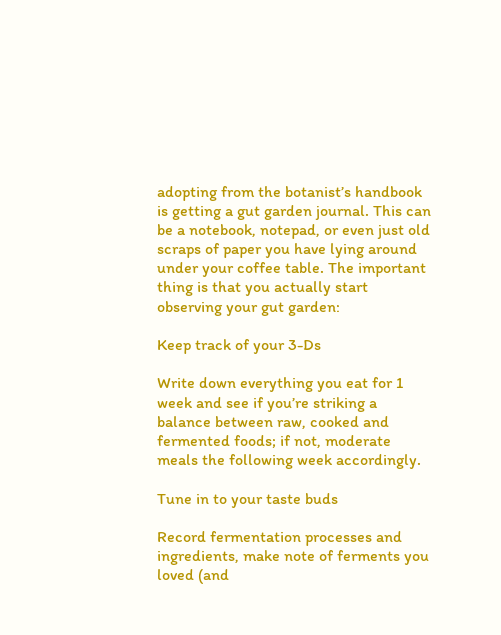adopting from the botanist’s handbook is getting a gut garden journal. This can be a notebook, notepad, or even just old scraps of paper you have lying around under your coffee table. The important thing is that you actually start observing your gut garden:

Keep track of your 3-Ds

Write down everything you eat for 1 week and see if you’re striking a balance between raw, cooked and fermented foods; if not, moderate meals the following week accordingly.

Tune in to your taste buds

Record fermentation processes and ingredients, make note of ferments you loved (and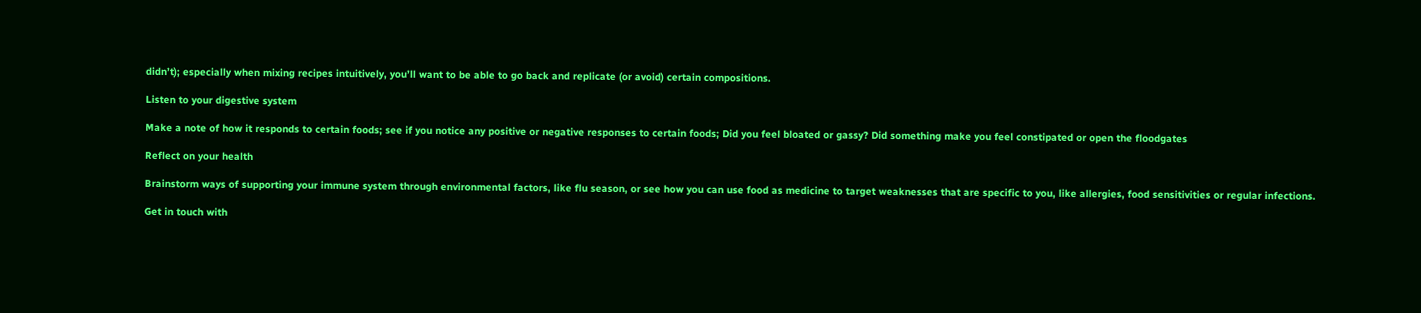didn’t); especially when mixing recipes intuitively, you’ll want to be able to go back and replicate (or avoid) certain compositions.

Listen to your digestive system

Make a note of how it responds to certain foods; see if you notice any positive or negative responses to certain foods; Did you feel bloated or gassy? Did something make you feel constipated or open the floodgates

Reflect on your health

Brainstorm ways of supporting your immune system through environmental factors, like flu season, or see how you can use food as medicine to target weaknesses that are specific to you, like allergies, food sensitivities or regular infections.

Get in touch with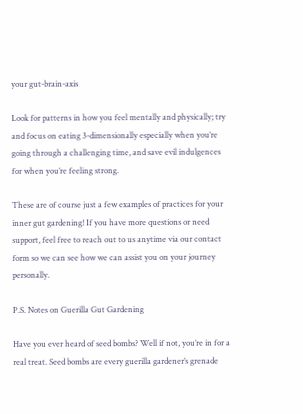your gut-brain-axis

Look for patterns in how you feel mentally and physically; try and focus on eating 3-dimensionally especially when you’re going through a challenging time, and save evil indulgences for when you’re feeling strong.

These are of course just a few examples of practices for your inner gut gardening! If you have more questions or need support, feel free to reach out to us anytime via our contact form so we can see how we can assist you on your journey personally.

P.S. Notes on Guerilla Gut Gardening

Have you ever heard of seed bombs? Well if not, you’re in for a real treat. Seed bombs are every guerilla gardener’s grenade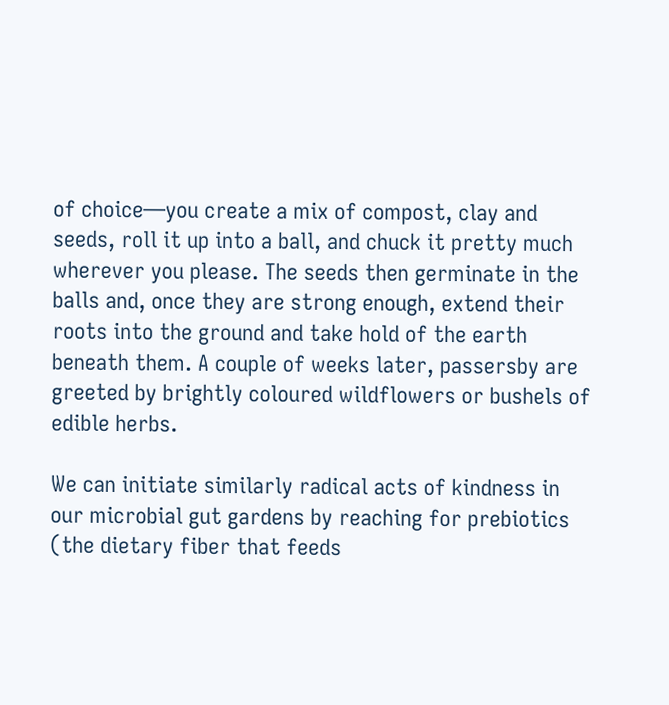of choice—you create a mix of compost, clay and seeds, roll it up into a ball, and chuck it pretty much wherever you please. The seeds then germinate in the balls and, once they are strong enough, extend their roots into the ground and take hold of the earth beneath them. A couple of weeks later, passersby are greeted by brightly coloured wildflowers or bushels of edible herbs.

We can initiate similarly radical acts of kindness in our microbial gut gardens by reaching for prebiotics (the dietary fiber that feeds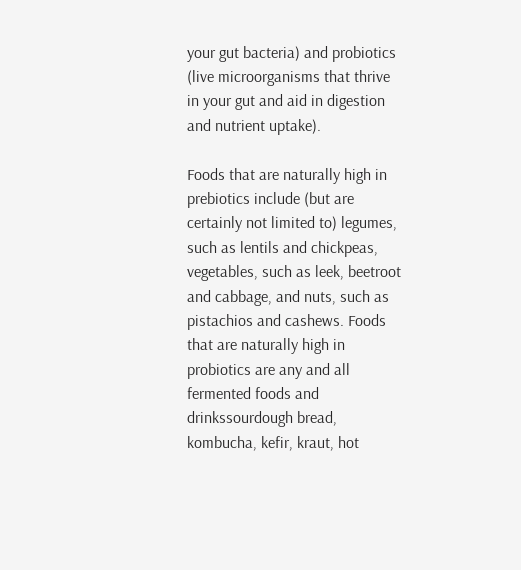your gut bacteria) and probiotics (live microorganisms that thrive in your gut and aid in digestion and nutrient uptake).

Foods that are naturally high in prebiotics include (but are certainly not limited to) legumes, such as lentils and chickpeas, vegetables, such as leek, beetroot and cabbage, and nuts, such as pistachios and cashews. Foods that are naturally high in probiotics are any and all fermented foods and drinkssourdough bread, kombucha, kefir, kraut, hot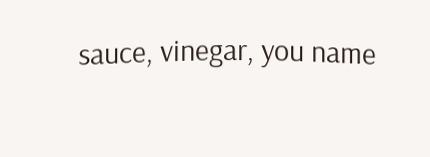sauce, vinegar, you name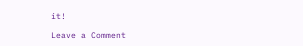it!

Leave a Comment